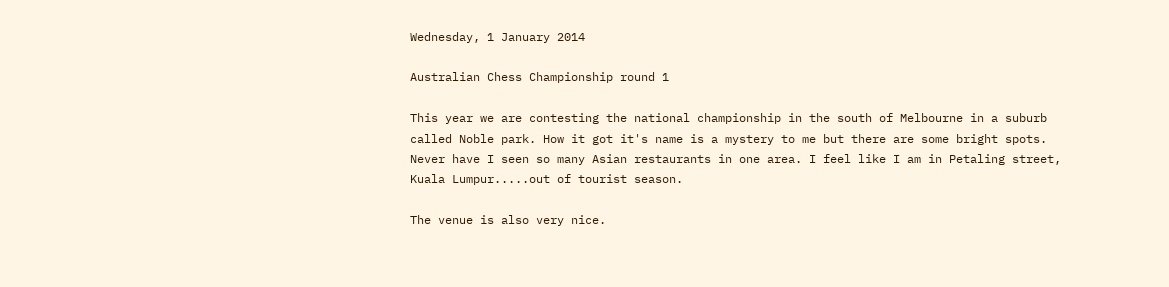Wednesday, 1 January 2014

Australian Chess Championship round 1

This year we are contesting the national championship in the south of Melbourne in a suburb called Noble park. How it got it's name is a mystery to me but there are some bright spots. Never have I seen so many Asian restaurants in one area. I feel like I am in Petaling street, Kuala Lumpur.....out of tourist season.

The venue is also very nice.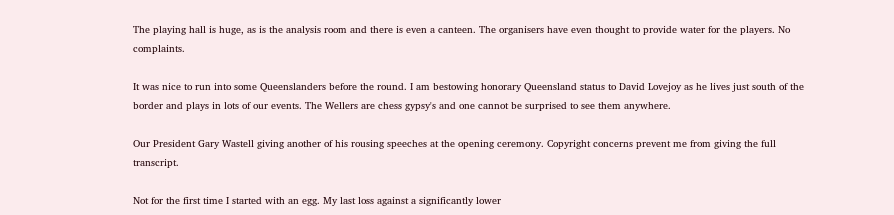The playing hall is huge, as is the analysis room and there is even a canteen. The organisers have even thought to provide water for the players. No complaints.

It was nice to run into some Queenslanders before the round. I am bestowing honorary Queensland status to David Lovejoy as he lives just south of the border and plays in lots of our events. The Wellers are chess gypsy's and one cannot be surprised to see them anywhere.

Our President Gary Wastell giving another of his rousing speeches at the opening ceremony. Copyright concerns prevent me from giving the full transcript.

Not for the first time I started with an egg. My last loss against a significantly lower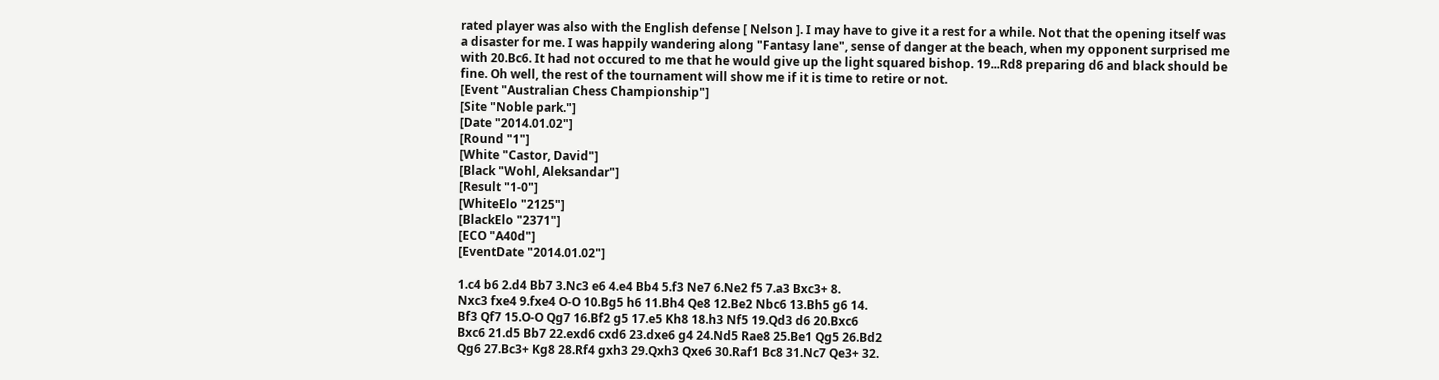rated player was also with the English defense [ Nelson ]. I may have to give it a rest for a while. Not that the opening itself was a disaster for me. I was happily wandering along "Fantasy lane", sense of danger at the beach, when my opponent surprised me with 20.Bc6. It had not occured to me that he would give up the light squared bishop. 19...Rd8 preparing d6 and black should be fine. Oh well, the rest of the tournament will show me if it is time to retire or not.
[Event "Australian Chess Championship"]
[Site "Noble park."]
[Date "2014.01.02"]
[Round "1"]
[White "Castor, David"]
[Black "Wohl, Aleksandar"]
[Result "1-0"]
[WhiteElo "2125"]
[BlackElo "2371"]
[ECO "A40d"]
[EventDate "2014.01.02"]

1.c4 b6 2.d4 Bb7 3.Nc3 e6 4.e4 Bb4 5.f3 Ne7 6.Ne2 f5 7.a3 Bxc3+ 8.
Nxc3 fxe4 9.fxe4 O-O 10.Bg5 h6 11.Bh4 Qe8 12.Be2 Nbc6 13.Bh5 g6 14.
Bf3 Qf7 15.O-O Qg7 16.Bf2 g5 17.e5 Kh8 18.h3 Nf5 19.Qd3 d6 20.Bxc6
Bxc6 21.d5 Bb7 22.exd6 cxd6 23.dxe6 g4 24.Nd5 Rae8 25.Be1 Qg5 26.Bd2
Qg6 27.Bc3+ Kg8 28.Rf4 gxh3 29.Qxh3 Qxe6 30.Raf1 Bc8 31.Nc7 Qe3+ 32.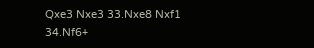Qxe3 Nxe3 33.Nxe8 Nxf1 34.Nf6+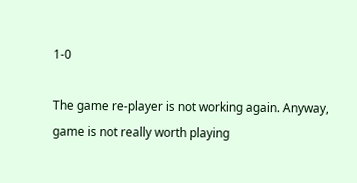1-0

The game re-player is not working again. Anyway, game is not really worth playing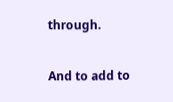through.

And to add to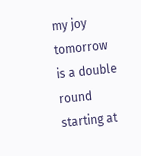my joy tomorrow is a double round starting at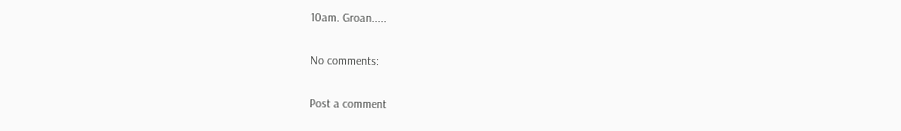10am. Groan.....

No comments:

Post a comment